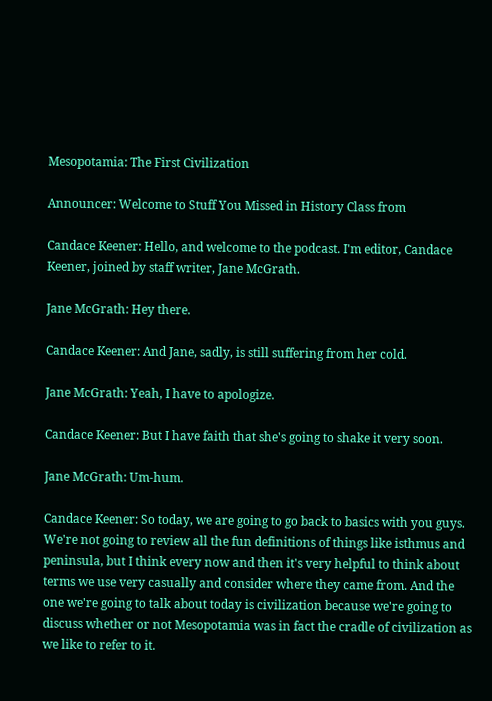Mesopotamia: The First Civilization

Announcer: Welcome to Stuff You Missed in History Class from

Candace Keener: Hello, and welcome to the podcast. I'm editor, Candace Keener, joined by staff writer, Jane McGrath.

Jane McGrath: Hey there.

Candace Keener: And Jane, sadly, is still suffering from her cold.

Jane McGrath: Yeah, I have to apologize.

Candace Keener: But I have faith that she's going to shake it very soon.

Jane McGrath: Um-hum.

Candace Keener: So today, we are going to go back to basics with you guys. We're not going to review all the fun definitions of things like isthmus and peninsula, but I think every now and then it's very helpful to think about terms we use very casually and consider where they came from. And the one we're going to talk about today is civilization because we're going to discuss whether or not Mesopotamia was in fact the cradle of civilization as we like to refer to it.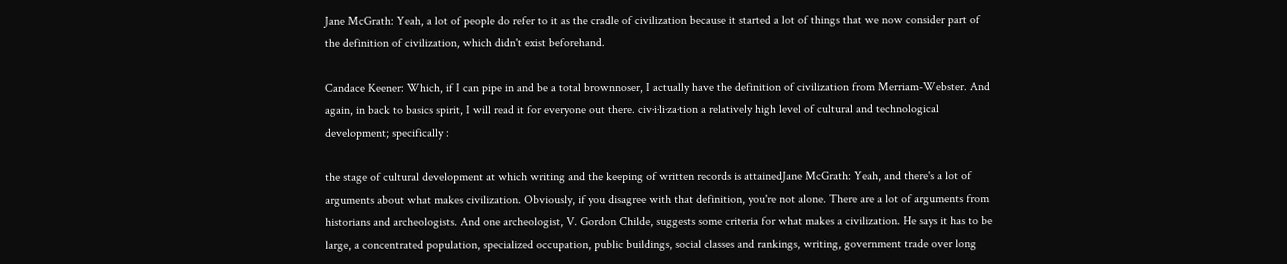Jane McGrath: Yeah, a lot of people do refer to it as the cradle of civilization because it started a lot of things that we now consider part of the definition of civilization, which didn't exist beforehand.

Candace Keener: Which, if I can pipe in and be a total brownnoser, I actually have the definition of civilization from Merriam-Webster. And again, in back to basics spirit, I will read it for everyone out there. civ·i·li·za·tion a relatively high level of cultural and technological development; specifically :

the stage of cultural development at which writing and the keeping of written records is attainedJane McGrath: Yeah, and there's a lot of arguments about what makes civilization. Obviously, if you disagree with that definition, you're not alone. There are a lot of arguments from historians and archeologists. And one archeologist, V. Gordon Childe, suggests some criteria for what makes a civilization. He says it has to be large, a concentrated population, specialized occupation, public buildings, social classes and rankings, writing, government trade over long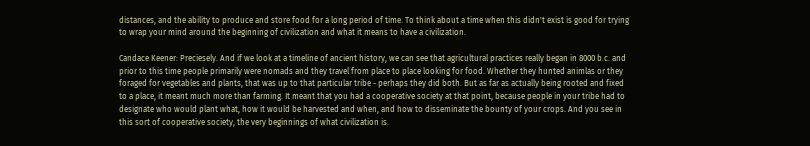distances, and the ability to produce and store food for a long period of time. To think about a time when this didn't exist is good for trying to wrap your mind around the beginning of civilization and what it means to have a civilization.

Candace Keener: Preciesely. And if we look at a timeline of ancient history, we can see that agricultural practices really began in 8000 b.c. and prior to this time people primarily were nomads and they travel from place to place looking for food. Whether they hunted animlas or they foraged for vegetables and plants, that was up to that particular tribe - perhaps they did both. But as far as actually being rooted and fixed to a place, it meant much more than farming. It meant that you had a cooperative society at that point, because people in your tribe had to designate who would plant what, how it would be harvested and when, and how to disseminate the bounty of your crops. And you see in this sort of cooperative society, the very beginnings of what civilization is.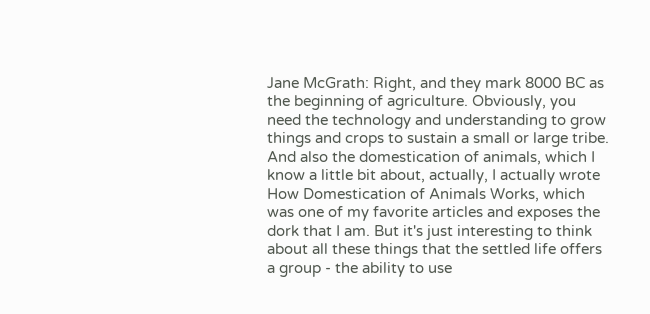Jane McGrath: Right, and they mark 8000 BC as the beginning of agriculture. Obviously, you need the technology and understanding to grow things and crops to sustain a small or large tribe. And also the domestication of animals, which I know a little bit about, actually, I actually wrote How Domestication of Animals Works, which was one of my favorite articles and exposes the dork that I am. But it's just interesting to think about all these things that the settled life offers a group - the ability to use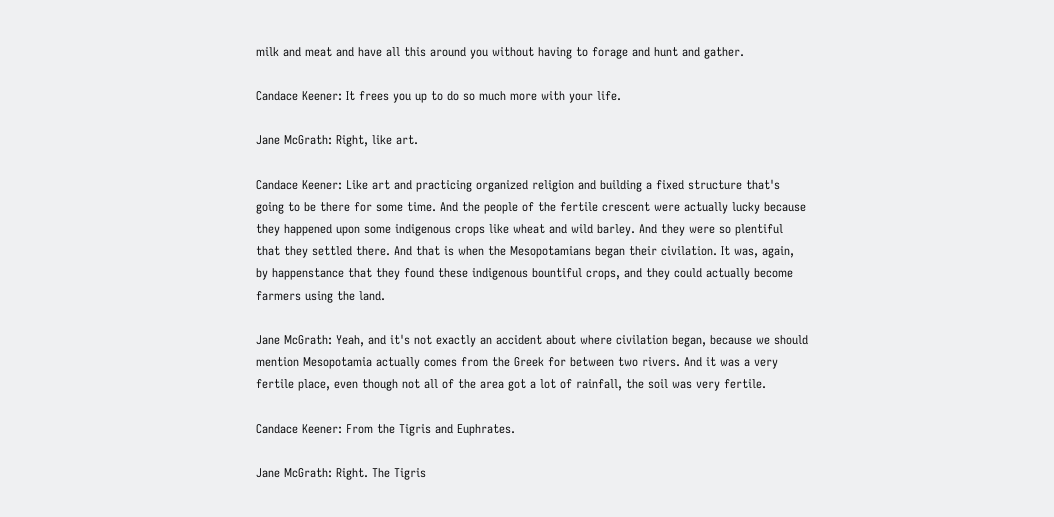milk and meat and have all this around you without having to forage and hunt and gather.

Candace Keener: It frees you up to do so much more with your life.

Jane McGrath: Right, like art.

Candace Keener: Like art and practicing organized religion and building a fixed structure that's going to be there for some time. And the people of the fertile crescent were actually lucky because they happened upon some indigenous crops like wheat and wild barley. And they were so plentiful that they settled there. And that is when the Mesopotamians began their civilation. It was, again, by happenstance that they found these indigenous bountiful crops, and they could actually become farmers using the land.

Jane McGrath: Yeah, and it's not exactly an accident about where civilation began, because we should mention Mesopotamia actually comes from the Greek for between two rivers. And it was a very fertile place, even though not all of the area got a lot of rainfall, the soil was very fertile.

Candace Keener: From the Tigris and Euphrates.

Jane McGrath: Right. The Tigris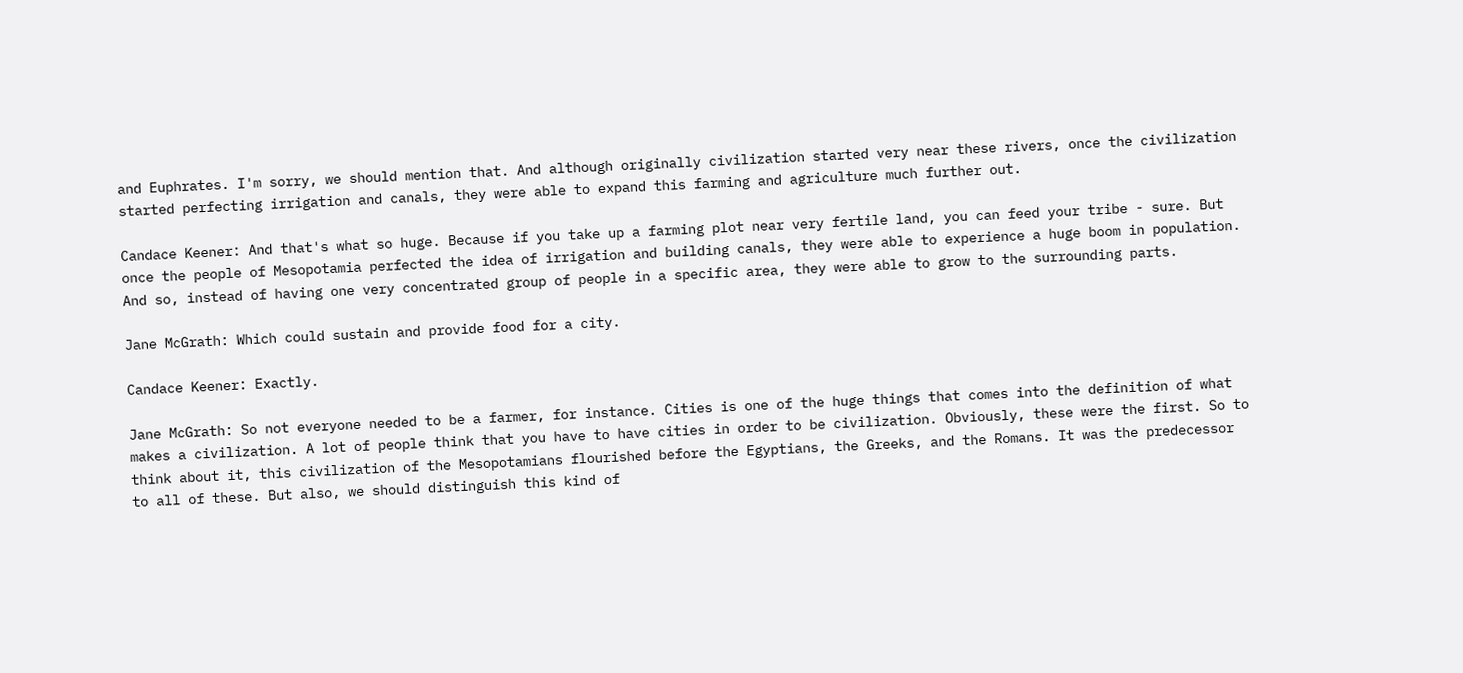and Euphrates. I'm sorry, we should mention that. And although originally civilization started very near these rivers, once the civilization started perfecting irrigation and canals, they were able to expand this farming and agriculture much further out.

Candace Keener: And that's what so huge. Because if you take up a farming plot near very fertile land, you can feed your tribe - sure. But once the people of Mesopotamia perfected the idea of irrigation and building canals, they were able to experience a huge boom in population. And so, instead of having one very concentrated group of people in a specific area, they were able to grow to the surrounding parts.

Jane McGrath: Which could sustain and provide food for a city.

Candace Keener: Exactly.

Jane McGrath: So not everyone needed to be a farmer, for instance. Cities is one of the huge things that comes into the definition of what makes a civilization. A lot of people think that you have to have cities in order to be civilization. Obviously, these were the first. So to think about it, this civilization of the Mesopotamians flourished before the Egyptians, the Greeks, and the Romans. It was the predecessor to all of these. But also, we should distinguish this kind of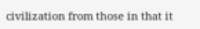civilization from those in that it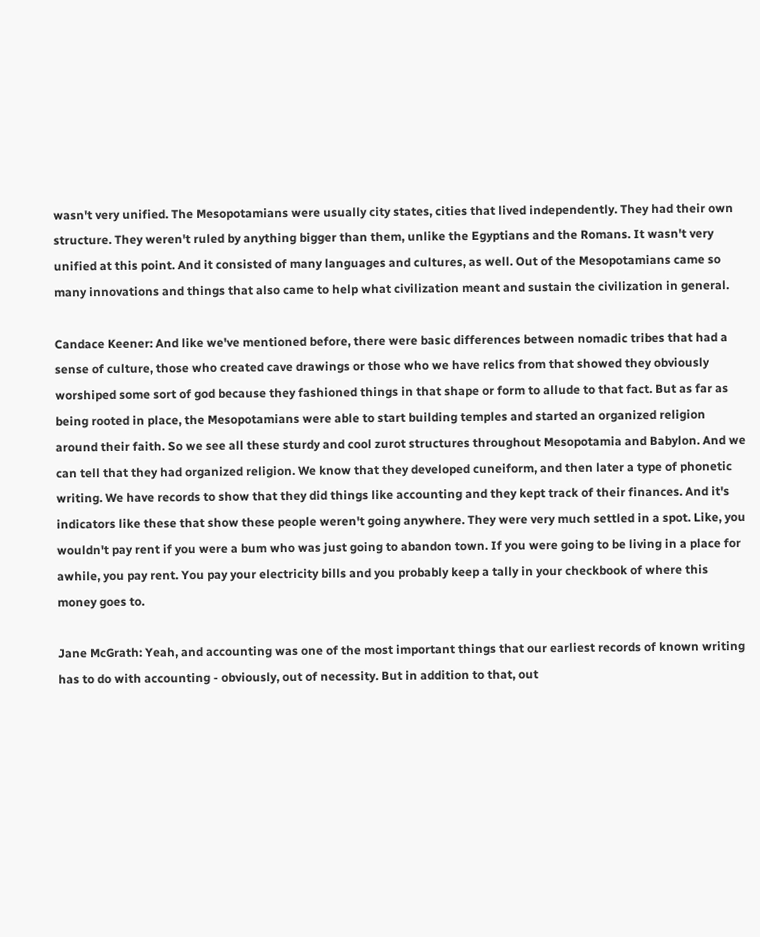wasn't very unified. The Mesopotamians were usually city states, cities that lived independently. They had their own structure. They weren't ruled by anything bigger than them, unlike the Egyptians and the Romans. It wasn't very unified at this point. And it consisted of many languages and cultures, as well. Out of the Mesopotamians came so many innovations and things that also came to help what civilization meant and sustain the civilization in general.

Candace Keener: And like we've mentioned before, there were basic differences between nomadic tribes that had a sense of culture, those who created cave drawings or those who we have relics from that showed they obviously worshiped some sort of god because they fashioned things in that shape or form to allude to that fact. But as far as being rooted in place, the Mesopotamians were able to start building temples and started an organized religion around their faith. So we see all these sturdy and cool zurot structures throughout Mesopotamia and Babylon. And we can tell that they had organized religion. We know that they developed cuneiform, and then later a type of phonetic writing. We have records to show that they did things like accounting and they kept track of their finances. And it's indicators like these that show these people weren't going anywhere. They were very much settled in a spot. Like, you wouldn't pay rent if you were a bum who was just going to abandon town. If you were going to be living in a place for awhile, you pay rent. You pay your electricity bills and you probably keep a tally in your checkbook of where this money goes to.

Jane McGrath: Yeah, and accounting was one of the most important things that our earliest records of known writing has to do with accounting - obviously, out of necessity. But in addition to that, out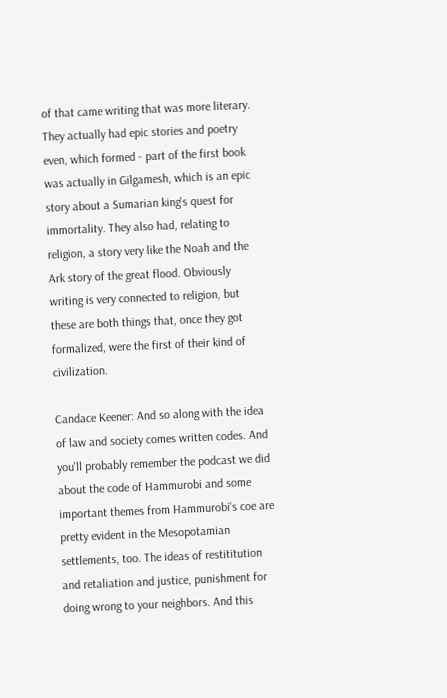of that came writing that was more literary. They actually had epic stories and poetry even, which formed - part of the first book was actually in Gilgamesh, which is an epic story about a Sumarian king's quest for immortality. They also had, relating to religion, a story very like the Noah and the Ark story of the great flood. Obviously writing is very connected to religion, but these are both things that, once they got formalized, were the first of their kind of civilization.

Candace Keener: And so along with the idea of law and society comes written codes. And you'll probably remember the podcast we did about the code of Hammurobi and some important themes from Hammurobi's coe are pretty evident in the Mesopotamian settlements, too. The ideas of restititution and retaliation and justice, punishment for doing wrong to your neighbors. And this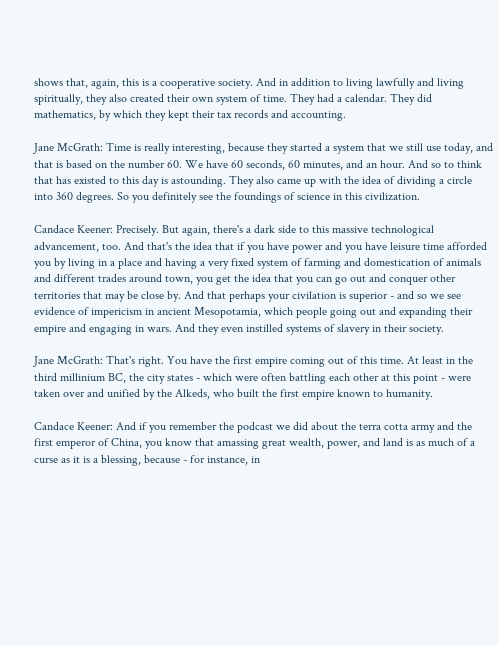shows that, again, this is a cooperative society. And in addition to living lawfully and living spiritually, they also created their own system of time. They had a calendar. They did mathematics, by which they kept their tax records and accounting.

Jane McGrath: Time is really interesting, because they started a system that we still use today, and that is based on the number 60. We have 60 seconds, 60 minutes, and an hour. And so to think that has existed to this day is astounding. They also came up with the idea of dividing a circle into 360 degrees. So you definitely see the foundings of science in this civilization.

Candace Keener: Precisely. But again, there's a dark side to this massive technological advancement, too. And that's the idea that if you have power and you have leisure time afforded you by living in a place and having a very fixed system of farming and domestication of animals and different trades around town, you get the idea that you can go out and conquer other territories that may be close by. And that perhaps your civilation is superior - and so we see evidence of impericism in ancient Mesopotamia, which people going out and expanding their empire and engaging in wars. And they even instilled systems of slavery in their society.

Jane McGrath: That's right. You have the first empire coming out of this time. At least in the third millinium BC, the city states - which were often battling each other at this point - were taken over and unified by the Alkeds, who built the first empire known to humanity.

Candace Keener: And if you remember the podcast we did about the terra cotta army and the first emperor of China, you know that amassing great wealth, power, and land is as much of a curse as it is a blessing, because - for instance, in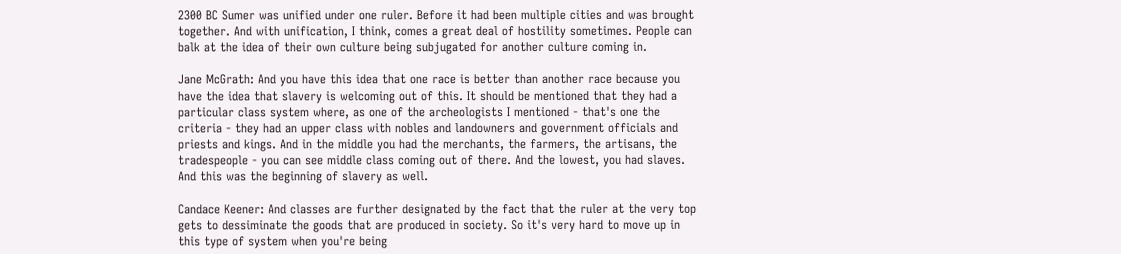2300 BC Sumer was unified under one ruler. Before it had been multiple cities and was brought together. And with unification, I think, comes a great deal of hostility sometimes. People can balk at the idea of their own culture being subjugated for another culture coming in.

Jane McGrath: And you have this idea that one race is better than another race because you have the idea that slavery is welcoming out of this. It should be mentioned that they had a particular class system where, as one of the archeologists I mentioned - that's one the criteria - they had an upper class with nobles and landowners and government officials and priests and kings. And in the middle you had the merchants, the farmers, the artisans, the tradespeople - you can see middle class coming out of there. And the lowest, you had slaves. And this was the beginning of slavery as well.

Candace Keener: And classes are further designated by the fact that the ruler at the very top gets to dessiminate the goods that are produced in society. So it's very hard to move up in this type of system when you're being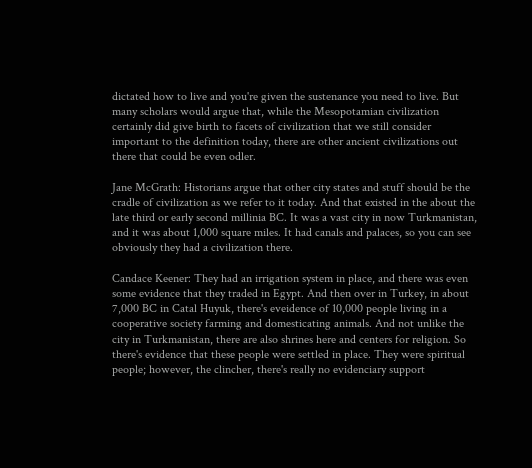dictated how to live and you're given the sustenance you need to live. But many scholars would argue that, while the Mesopotamian civilization certainly did give birth to facets of civilization that we still consider important to the definition today, there are other ancient civilizations out there that could be even odler.

Jane McGrath: Historians argue that other city states and stuff should be the cradle of civilization as we refer to it today. And that existed in the about the late third or early second millinia BC. It was a vast city in now Turkmanistan, and it was about 1,000 square miles. It had canals and palaces, so you can see obviously they had a civilization there.

Candace Keener: They had an irrigation system in place, and there was even some evidence that they traded in Egypt. And then over in Turkey, in about 7,000 BC in Catal Huyuk, there's eveidence of 10,000 people living in a cooperative society farming and domesticating animals. And not unlike the city in Turkmanistan, there are also shrines here and centers for religion. So there's evidence that these people were settled in place. They were spiritual people; however, the clincher, there's really no evidenciary support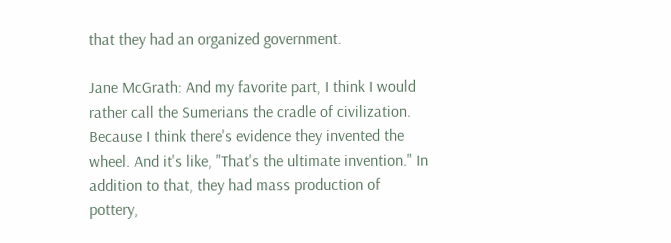that they had an organized government.

Jane McGrath: And my favorite part, I think I would rather call the Sumerians the cradle of civilization. Because I think there's evidence they invented the wheel. And it's like, "That's the ultimate invention." In addition to that, they had mass production of pottery,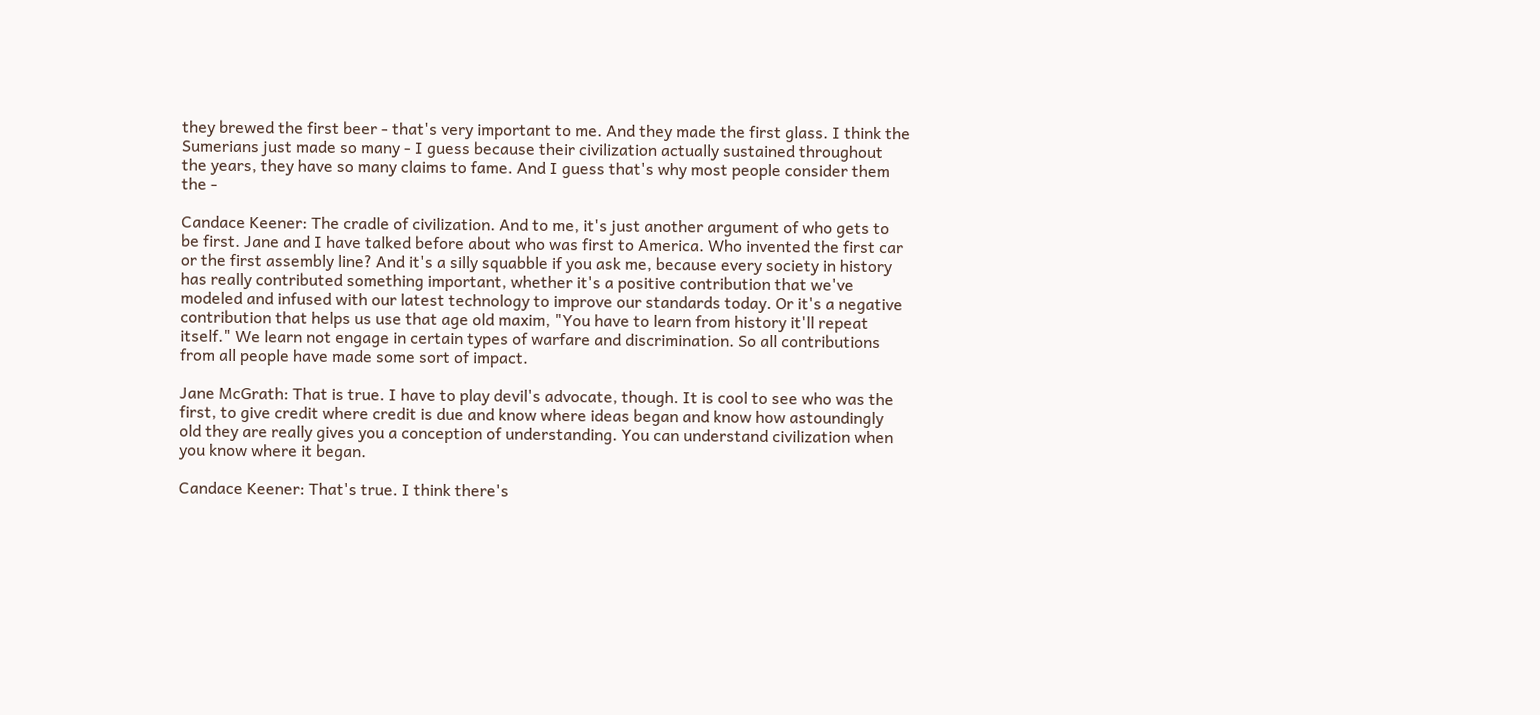they brewed the first beer - that's very important to me. And they made the first glass. I think the Sumerians just made so many - I guess because their civilization actually sustained throughout the years, they have so many claims to fame. And I guess that's why most people consider them the -

Candace Keener: The cradle of civilization. And to me, it's just another argument of who gets to be first. Jane and I have talked before about who was first to America. Who invented the first car or the first assembly line? And it's a silly squabble if you ask me, because every society in history has really contributed something important, whether it's a positive contribution that we've modeled and infused with our latest technology to improve our standards today. Or it's a negative contribution that helps us use that age old maxim, "You have to learn from history it'll repeat itself." We learn not engage in certain types of warfare and discrimination. So all contributions from all people have made some sort of impact.

Jane McGrath: That is true. I have to play devil's advocate, though. It is cool to see who was the first, to give credit where credit is due and know where ideas began and know how astoundingly old they are really gives you a conception of understanding. You can understand civilization when you know where it began.

Candace Keener: That's true. I think there's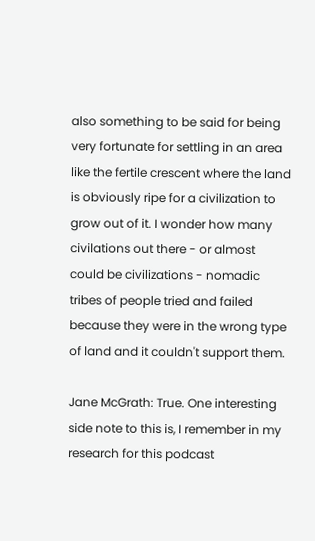also something to be said for being very fortunate for settling in an area like the fertile crescent where the land is obviously ripe for a civilization to grow out of it. I wonder how many civilations out there - or almost could be civilizations - nomadic tribes of people tried and failed because they were in the wrong type of land and it couldn't support them.

Jane McGrath: True. One interesting side note to this is, I remember in my research for this podcast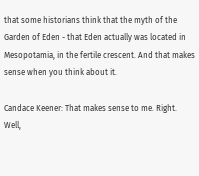that some historians think that the myth of the Garden of Eden - that Eden actually was located in Mesopotamia, in the fertile crescent. And that makes sense when you think about it.

Candace Keener: That makes sense to me. Right. Well,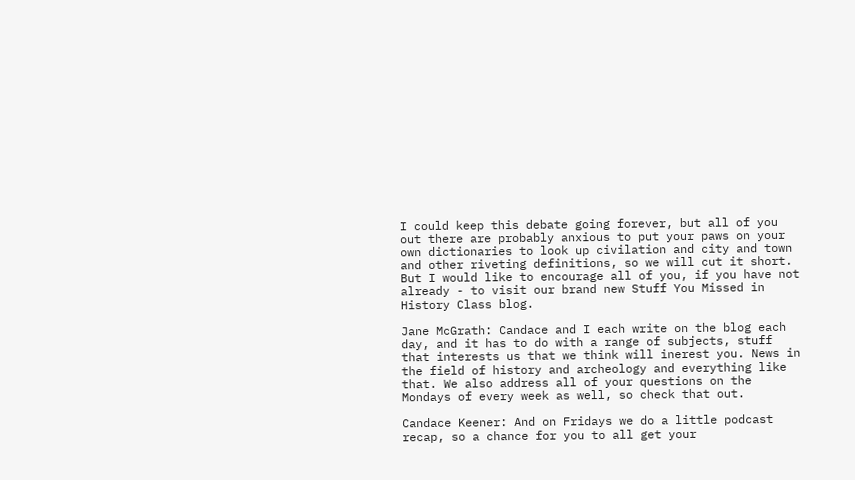I could keep this debate going forever, but all of you out there are probably anxious to put your paws on your own dictionaries to look up civilation and city and town and other riveting definitions, so we will cut it short. But I would like to encourage all of you, if you have not already - to visit our brand new Stuff You Missed in History Class blog.

Jane McGrath: Candace and I each write on the blog each day, and it has to do with a range of subjects, stuff that interests us that we think will inerest you. News in the field of history and archeology and everything like that. We also address all of your questions on the Mondays of every week as well, so check that out.

Candace Keener: And on Fridays we do a little podcast recap, so a chance for you to all get your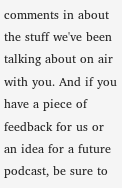comments in about the stuff we've been talking about on air with you. And if you have a piece of feedback for us or an idea for a future podcast, be sure to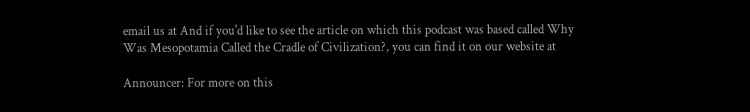email us at And if you'd like to see the article on which this podcast was based called Why Was Mesopotamia Called the Cradle of Civilization?, you can find it on our website at

Announcer: For more on this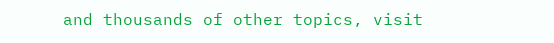and thousands of other topics, visit